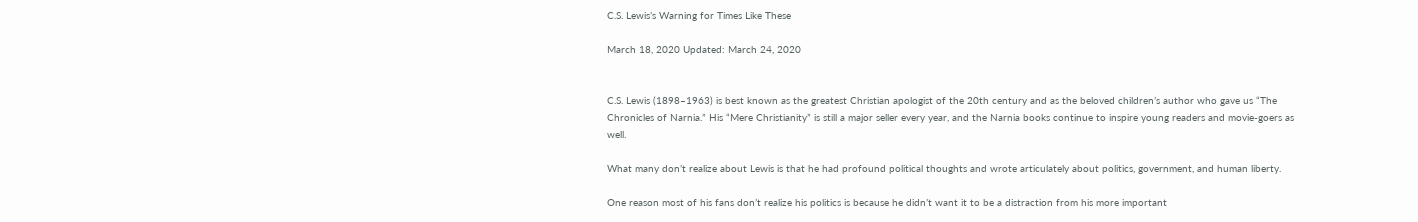C.S. Lewis’s Warning for Times Like These

March 18, 2020 Updated: March 24, 2020


C.S. Lewis (1898–1963) is best known as the greatest Christian apologist of the 20th century and as the beloved children’s author who gave us “The Chronicles of Narnia.” His “Mere Christianity” is still a major seller every year, and the Narnia books continue to inspire young readers and movie-goers as well.

What many don’t realize about Lewis is that he had profound political thoughts and wrote articulately about politics, government, and human liberty.

One reason most of his fans don’t realize his politics is because he didn’t want it to be a distraction from his more important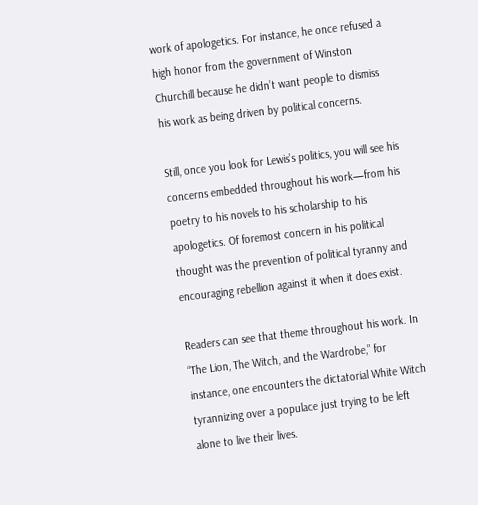work of apologetics. For instance, he once refused a high honor from the government of Winston Churchill because he didn’t want people to dismiss his work as being driven by political concerns.

Still, once you look for Lewis’s politics, you will see his concerns embedded throughout his work—from his poetry to his novels to his scholarship to his apologetics. Of foremost concern in his political thought was the prevention of political tyranny and encouraging rebellion against it when it does exist.

Readers can see that theme throughout his work. In “The Lion, The Witch, and the Wardrobe,” for instance, one encounters the dictatorial White Witch tyrannizing over a populace just trying to be left alone to live their lives.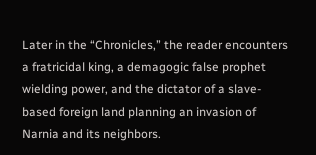Later in the “Chronicles,” the reader encounters a fratricidal king, a demagogic false prophet wielding power, and the dictator of a slave-based foreign land planning an invasion of Narnia and its neighbors.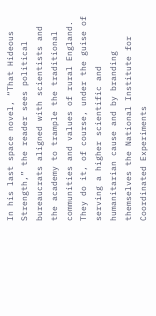In his last space novel, “That Hideous Strength,” the reader sees political bureaucrats aligned with scientists and the academy to trample the traditional communities and values of rural England. They do it, of course, under the guise of serving a higher scientific and humanitarian cause and by branding themselves the National Institute for Coordinated Experiments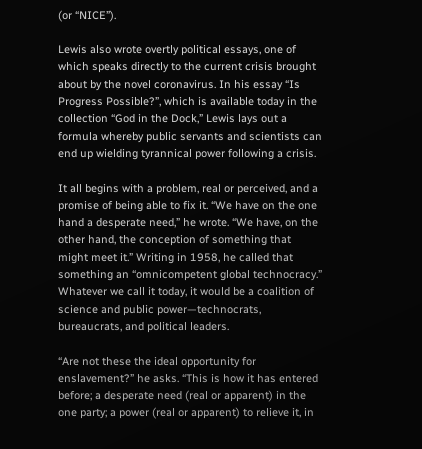(or “NICE”).

Lewis also wrote overtly political essays, one of which speaks directly to the current crisis brought about by the novel coronavirus. In his essay “Is Progress Possible?”, which is available today in the collection “God in the Dock,” Lewis lays out a formula whereby public servants and scientists can end up wielding tyrannical power following a crisis.

It all begins with a problem, real or perceived, and a promise of being able to fix it. “We have on the one hand a desperate need,” he wrote. “We have, on the other hand, the conception of something that might meet it.” Writing in 1958, he called that something an “omnicompetent global technocracy.” Whatever we call it today, it would be a coalition of science and public power—technocrats, bureaucrats, and political leaders.

“Are not these the ideal opportunity for enslavement?” he asks. “This is how it has entered before; a desperate need (real or apparent) in the one party; a power (real or apparent) to relieve it, in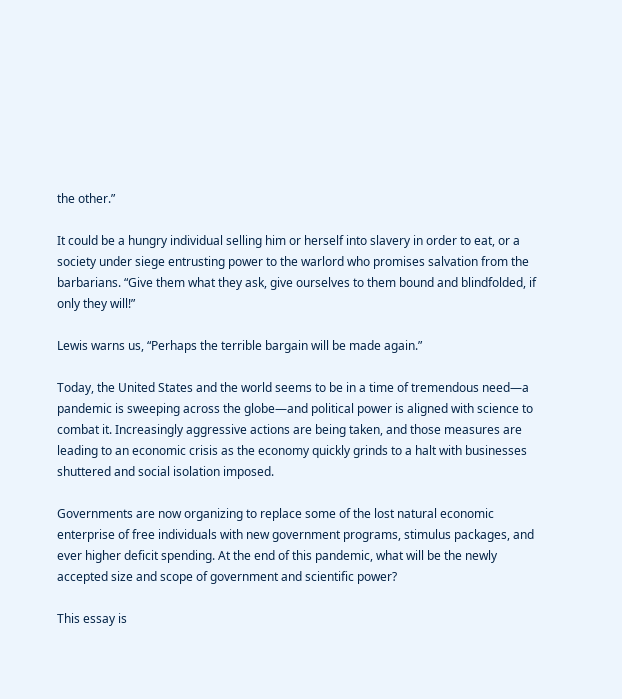the other.”

It could be a hungry individual selling him or herself into slavery in order to eat, or a society under siege entrusting power to the warlord who promises salvation from the barbarians. “Give them what they ask, give ourselves to them bound and blindfolded, if only they will!”

Lewis warns us, “Perhaps the terrible bargain will be made again.”

Today, the United States and the world seems to be in a time of tremendous need—a pandemic is sweeping across the globe—and political power is aligned with science to combat it. Increasingly aggressive actions are being taken, and those measures are leading to an economic crisis as the economy quickly grinds to a halt with businesses shuttered and social isolation imposed.

Governments are now organizing to replace some of the lost natural economic enterprise of free individuals with new government programs, stimulus packages, and ever higher deficit spending. At the end of this pandemic, what will be the newly accepted size and scope of government and scientific power?

This essay is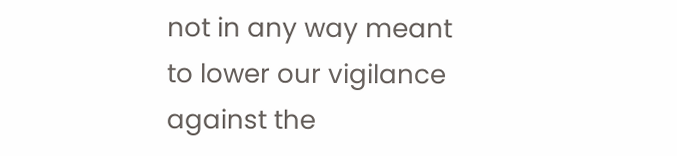not in any way meant to lower our vigilance against the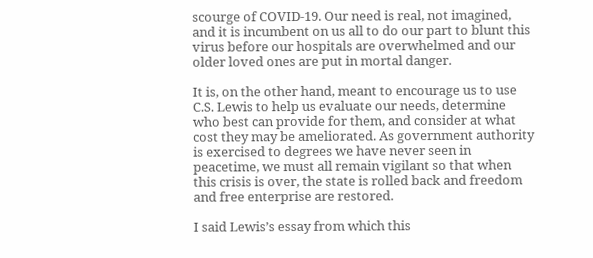scourge of COVID-19. Our need is real, not imagined, and it is incumbent on us all to do our part to blunt this virus before our hospitals are overwhelmed and our older loved ones are put in mortal danger.

It is, on the other hand, meant to encourage us to use C.S. Lewis to help us evaluate our needs, determine who best can provide for them, and consider at what cost they may be ameliorated. As government authority is exercised to degrees we have never seen in peacetime, we must all remain vigilant so that when this crisis is over, the state is rolled back and freedom and free enterprise are restored.

I said Lewis’s essay from which this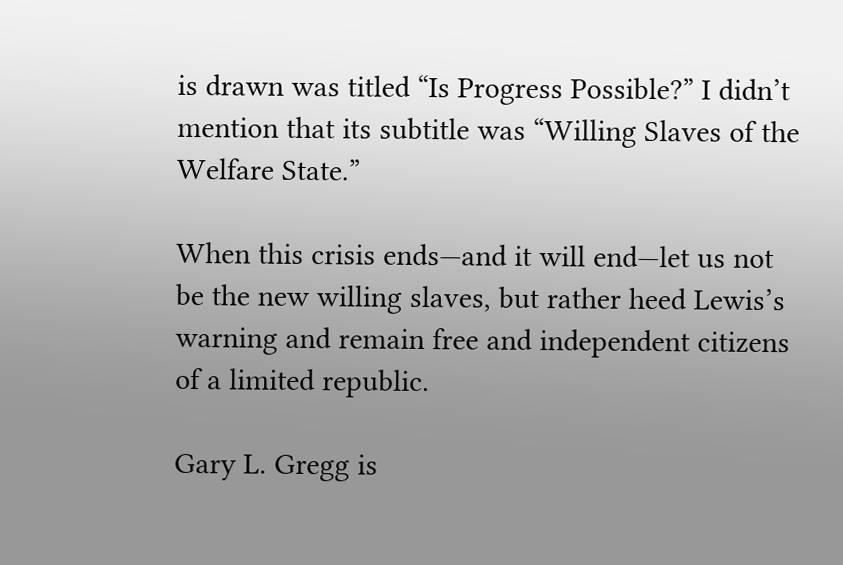is drawn was titled “Is Progress Possible?” I didn’t mention that its subtitle was “Willing Slaves of the Welfare State.”

When this crisis ends—and it will end—let us not be the new willing slaves, but rather heed Lewis’s warning and remain free and independent citizens of a limited republic.

Gary L. Gregg is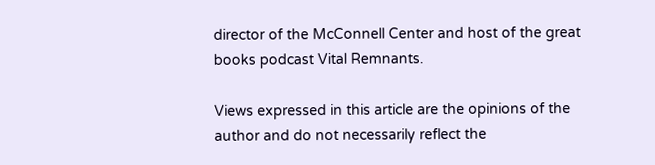director of the McConnell Center and host of the great books podcast Vital Remnants.

Views expressed in this article are the opinions of the author and do not necessarily reflect the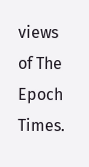views of The Epoch Times.